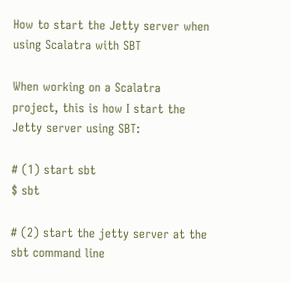How to start the Jetty server when using Scalatra with SBT

When working on a Scalatra project, this is how I start the Jetty server using SBT:

# (1) start sbt
$ sbt

# (2) start the jetty server at the sbt command line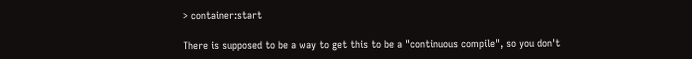> container:start

There is supposed to be a way to get this to be a "continuous compile", so you don't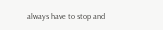always have to stop and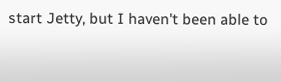start Jetty, but I haven't been able to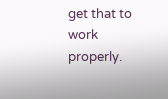get that to work properly.